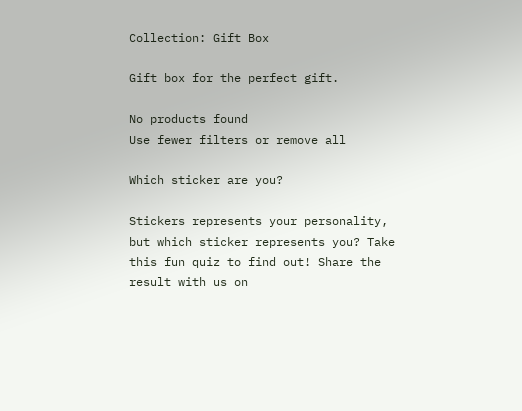Collection: Gift Box

Gift box for the perfect gift.

No products found
Use fewer filters or remove all

Which sticker are you?

Stickers represents your personality, but which sticker represents you? Take this fun quiz to find out! Share the result with us on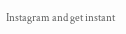Instagram and get instant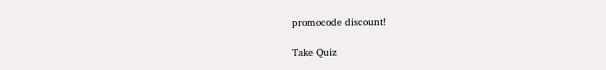promocode discount!

Take Quiz